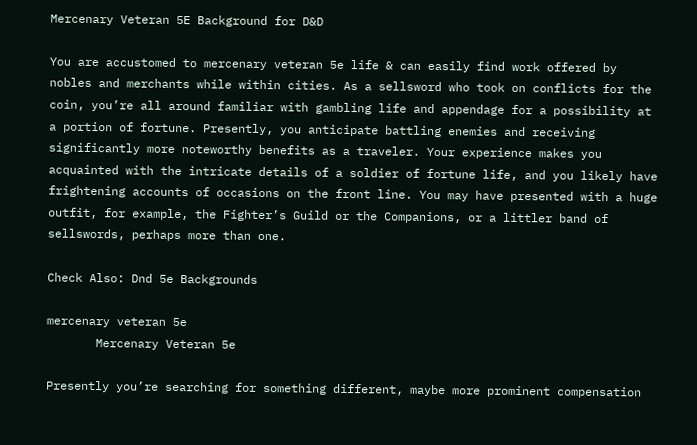Mercenary Veteran 5E Background for D&D

You are accustomed to mercenary veteran 5e life & can easily find work offered by nobles and merchants while within cities. As a sellsword who took on conflicts for the coin, you’re all around familiar with gambling life and appendage for a possibility at a portion of fortune. Presently, you anticipate battling enemies and receiving significantly more noteworthy benefits as a traveler. Your experience makes you acquainted with the intricate details of a soldier of fortune life, and you likely have frightening accounts of occasions on the front line. You may have presented with a huge outfit, for example, the Fighter’s Guild or the Companions, or a littler band of sellswords, perhaps more than one.

Check Also: Dnd 5e Backgrounds

mercenary veteran 5e
       Mercenary Veteran 5e

Presently you’re searching for something different, maybe more prominent compensation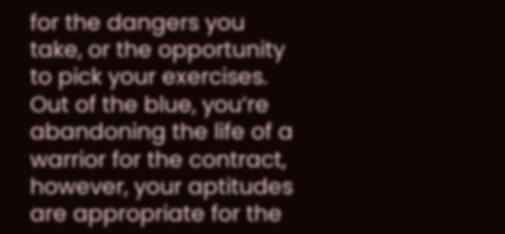for the dangers you take, or the opportunity to pick your exercises. Out of the blue, you’re abandoning the life of a warrior for the contract, however, your aptitudes are appropriate for the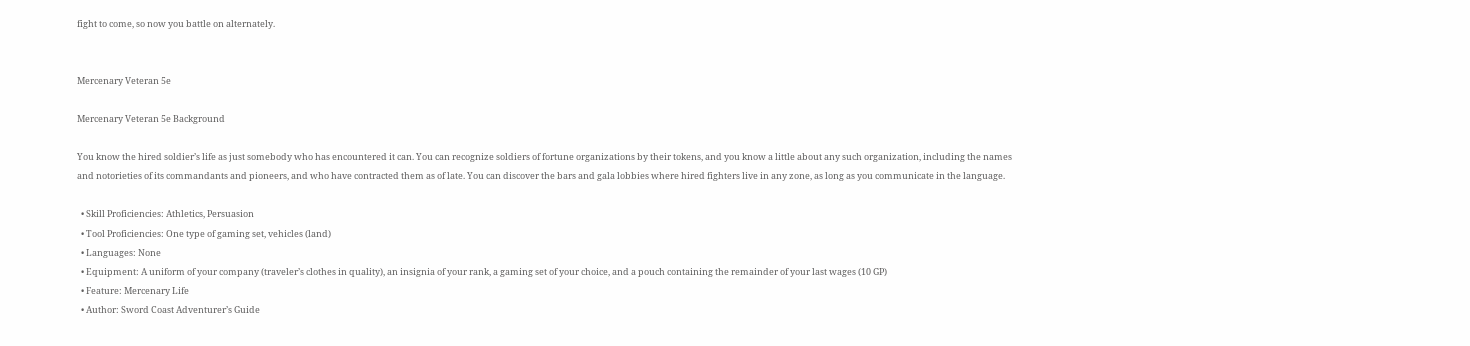fight to come, so now you battle on alternately.


Mercenary Veteran 5e

Mercenary Veteran 5e Background

You know the hired soldier’s life as just somebody who has encountered it can. You can recognize soldiers of fortune organizations by their tokens, and you know a little about any such organization, including the names and notorieties of its commandants and pioneers, and who have contracted them as of late. You can discover the bars and gala lobbies where hired fighters live in any zone, as long as you communicate in the language.

  • Skill Proficiencies: Athletics, Persuasion
  • Tool Proficiencies: One type of gaming set, vehicles (land)
  • Languages: None
  • Equipment: A uniform of your company (traveler’s clothes in quality), an insignia of your rank, a gaming set of your choice, and a pouch containing the remainder of your last wages (10 GP)
  • Feature: Mercenary Life
  • Author: Sword Coast Adventurer’s Guide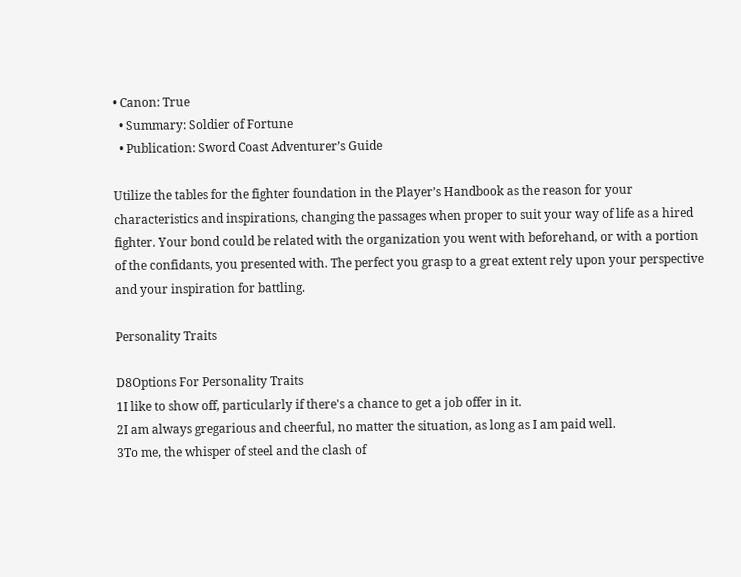• Canon: True
  • Summary: Soldier of Fortune
  • Publication: Sword Coast Adventurer’s Guide

Utilize the tables for the fighter foundation in the Player’s Handbook as the reason for your characteristics and inspirations, changing the passages when proper to suit your way of life as a hired fighter. Your bond could be related with the organization you went with beforehand, or with a portion of the confidants, you presented with. The perfect you grasp to a great extent rely upon your perspective and your inspiration for battling.

Personality Traits

D8Options For Personality Traits
1I like to show off, particularly if there's a chance to get a job offer in it.
2I am always gregarious and cheerful, no matter the situation, as long as I am paid well.
3To me, the whisper of steel and the clash of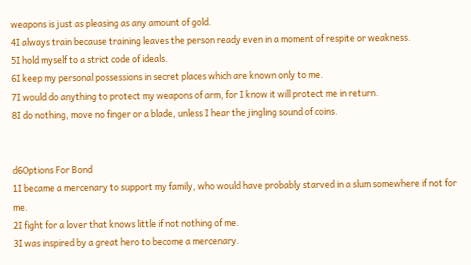weapons is just as pleasing as any amount of gold.
4I always train because training leaves the person ready even in a moment of respite or weakness.
5I hold myself to a strict code of ideals.
6I keep my personal possessions in secret places which are known only to me.
7I would do anything to protect my weapons of arm, for I know it will protect me in return.
8I do nothing, move no finger or a blade, unless I hear the jingling sound of coins.


d6Options For Bond
1I became a mercenary to support my family, who would have probably starved in a slum somewhere if not for me.
2I fight for a lover that knows little if not nothing of me.
3I was inspired by a great hero to become a mercenary.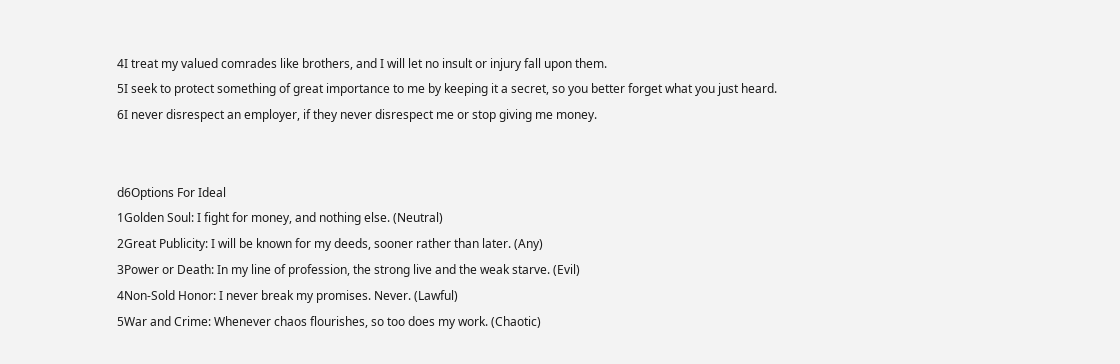4I treat my valued comrades like brothers, and I will let no insult or injury fall upon them.
5I seek to protect something of great importance to me by keeping it a secret, so you better forget what you just heard.
6I never disrespect an employer, if they never disrespect me or stop giving me money.


d6Options For Ideal
1Golden Soul: I fight for money, and nothing else. (Neutral)
2Great Publicity: I will be known for my deeds, sooner rather than later. (Any)
3Power or Death: In my line of profession, the strong live and the weak starve. (Evil)
4Non-Sold Honor: I never break my promises. Never. (Lawful)
5War and Crime: Whenever chaos flourishes, so too does my work. (Chaotic)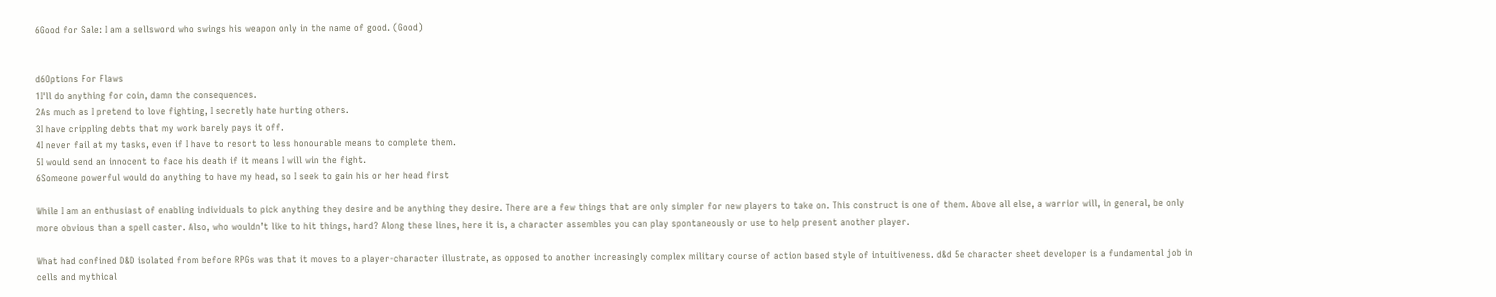6Good for Sale: I am a sellsword who swings his weapon only in the name of good. (Good)


d6Options For Flaws
1I'll do anything for coin, damn the consequences.
2As much as I pretend to love fighting, I secretly hate hurting others.
3I have crippling debts that my work barely pays it off.
4I never fail at my tasks, even if I have to resort to less honourable means to complete them.
5I would send an innocent to face his death if it means I will win the fight.
6Someone powerful would do anything to have my head, so I seek to gain his or her head first

While I am an enthusiast of enabling individuals to pick anything they desire and be anything they desire. There are a few things that are only simpler for new players to take on. This construct is one of them. Above all else, a warrior will, in general, be only more obvious than a spell caster. Also, who wouldn’t like to hit things, hard? Along these lines, here it is, a character assembles you can play spontaneously or use to help present another player.

What had confined D&D isolated from before RPGs was that it moves to a player-character illustrate, as opposed to another increasingly complex military course of action based style of intuitiveness. d&d 5e character sheet developer is a fundamental job in cells and mythical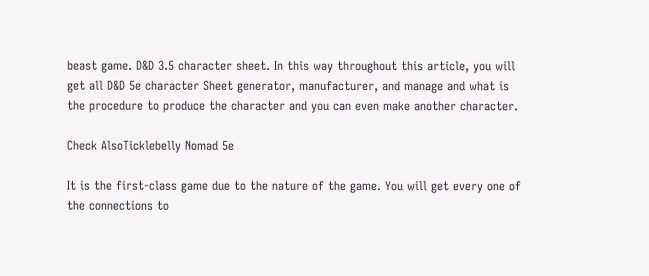beast game. D&D 3.5 character sheet. In this way throughout this article, you will get all D&D 5e character Sheet generator, manufacturer, and manage and what is the procedure to produce the character and you can even make another character.

Check AlsoTicklebelly Nomad 5e

It is the first-class game due to the nature of the game. You will get every one of the connections to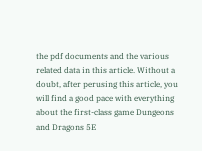the pdf documents and the various related data in this article. Without a doubt, after perusing this article, you will find a good pace with everything about the first-class game Dungeons and Dragons 5E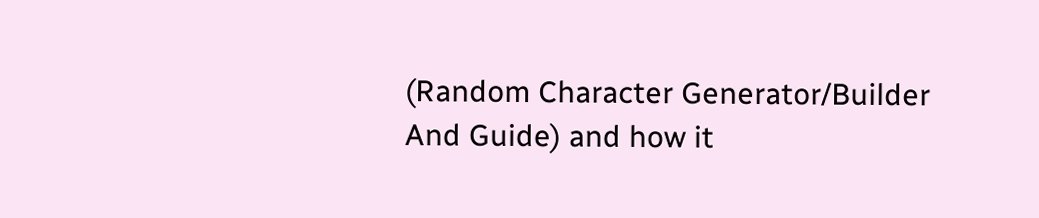(Random Character Generator/Builder And Guide) and how it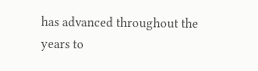has advanced throughout the years to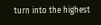turn into the highest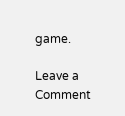game.

Leave a Comment